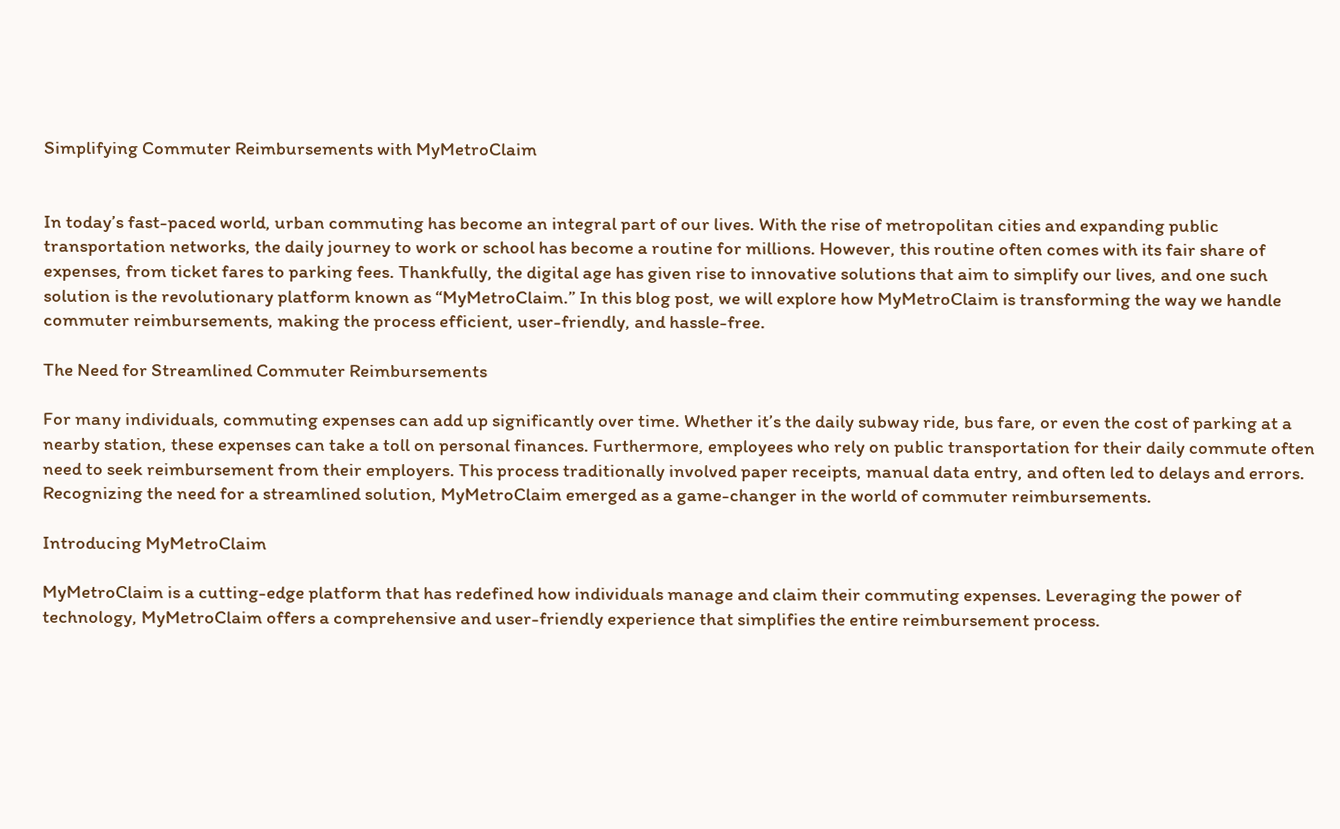Simplifying Commuter Reimbursements with MyMetroClaim


In today’s fast-paced world, urban commuting has become an integral part of our lives. With the rise of metropolitan cities and expanding public transportation networks, the daily journey to work or school has become a routine for millions. However, this routine often comes with its fair share of expenses, from ticket fares to parking fees. Thankfully, the digital age has given rise to innovative solutions that aim to simplify our lives, and one such solution is the revolutionary platform known as “MyMetroClaim.” In this blog post, we will explore how MyMetroClaim is transforming the way we handle commuter reimbursements, making the process efficient, user-friendly, and hassle-free.

The Need for Streamlined Commuter Reimbursements

For many individuals, commuting expenses can add up significantly over time. Whether it’s the daily subway ride, bus fare, or even the cost of parking at a nearby station, these expenses can take a toll on personal finances. Furthermore, employees who rely on public transportation for their daily commute often need to seek reimbursement from their employers. This process traditionally involved paper receipts, manual data entry, and often led to delays and errors. Recognizing the need for a streamlined solution, MyMetroClaim emerged as a game-changer in the world of commuter reimbursements.

Introducing MyMetroClaim

MyMetroClaim is a cutting-edge platform that has redefined how individuals manage and claim their commuting expenses. Leveraging the power of technology, MyMetroClaim offers a comprehensive and user-friendly experience that simplifies the entire reimbursement process.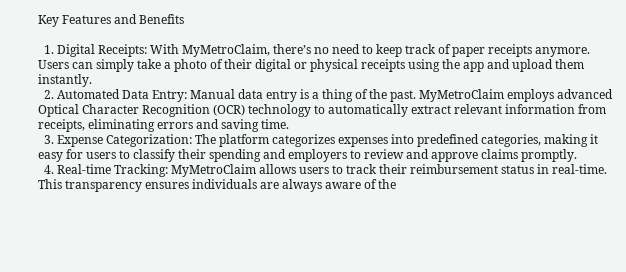Key Features and Benefits

  1. Digital Receipts: With MyMetroClaim, there’s no need to keep track of paper receipts anymore. Users can simply take a photo of their digital or physical receipts using the app and upload them instantly.
  2. Automated Data Entry: Manual data entry is a thing of the past. MyMetroClaim employs advanced Optical Character Recognition (OCR) technology to automatically extract relevant information from receipts, eliminating errors and saving time.
  3. Expense Categorization: The platform categorizes expenses into predefined categories, making it easy for users to classify their spending and employers to review and approve claims promptly.
  4. Real-time Tracking: MyMetroClaim allows users to track their reimbursement status in real-time. This transparency ensures individuals are always aware of the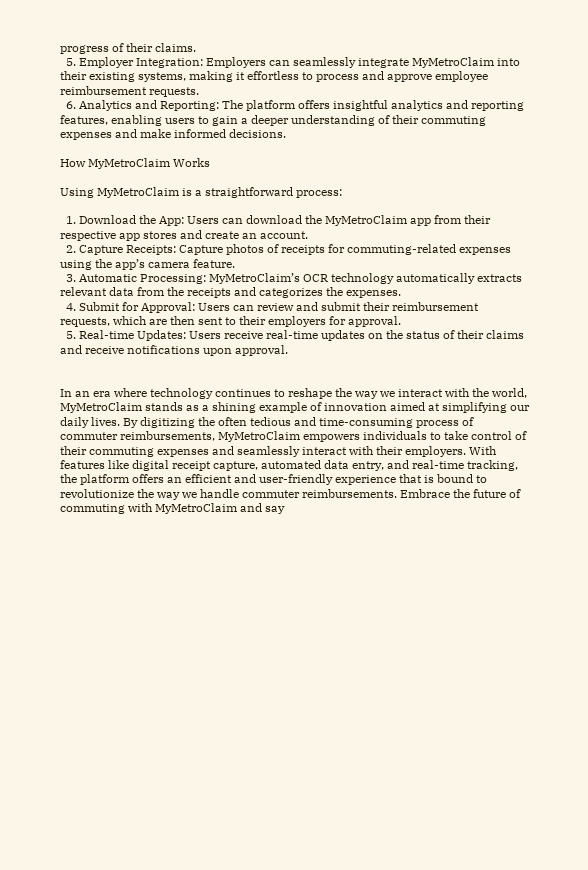progress of their claims.
  5. Employer Integration: Employers can seamlessly integrate MyMetroClaim into their existing systems, making it effortless to process and approve employee reimbursement requests.
  6. Analytics and Reporting: The platform offers insightful analytics and reporting features, enabling users to gain a deeper understanding of their commuting expenses and make informed decisions.

How MyMetroClaim Works

Using MyMetroClaim is a straightforward process:

  1. Download the App: Users can download the MyMetroClaim app from their respective app stores and create an account.
  2. Capture Receipts: Capture photos of receipts for commuting-related expenses using the app’s camera feature.
  3. Automatic Processing: MyMetroClaim’s OCR technology automatically extracts relevant data from the receipts and categorizes the expenses.
  4. Submit for Approval: Users can review and submit their reimbursement requests, which are then sent to their employers for approval.
  5. Real-time Updates: Users receive real-time updates on the status of their claims and receive notifications upon approval.


In an era where technology continues to reshape the way we interact with the world, MyMetroClaim stands as a shining example of innovation aimed at simplifying our daily lives. By digitizing the often tedious and time-consuming process of commuter reimbursements, MyMetroClaim empowers individuals to take control of their commuting expenses and seamlessly interact with their employers. With features like digital receipt capture, automated data entry, and real-time tracking, the platform offers an efficient and user-friendly experience that is bound to revolutionize the way we handle commuter reimbursements. Embrace the future of commuting with MyMetroClaim and say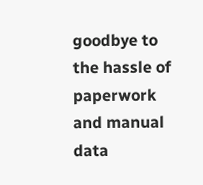goodbye to the hassle of paperwork and manual data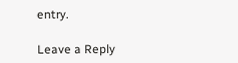entry.

Leave a Reply